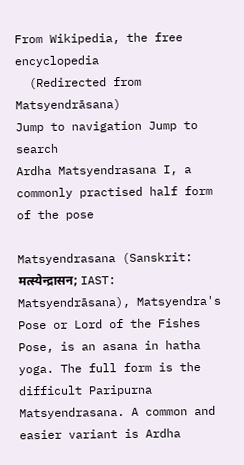From Wikipedia, the free encyclopedia
  (Redirected from Matsyendrāsana)
Jump to navigation Jump to search
Ardha Matsyendrasana I, a commonly practised half form of the pose

Matsyendrasana (Sanskrit: मत्स्येन्द्रासन; IAST: Matsyendrāsana), Matsyendra's Pose or Lord of the Fishes Pose, is an asana in hatha yoga. The full form is the difficult Paripurna Matsyendrasana. A common and easier variant is Ardha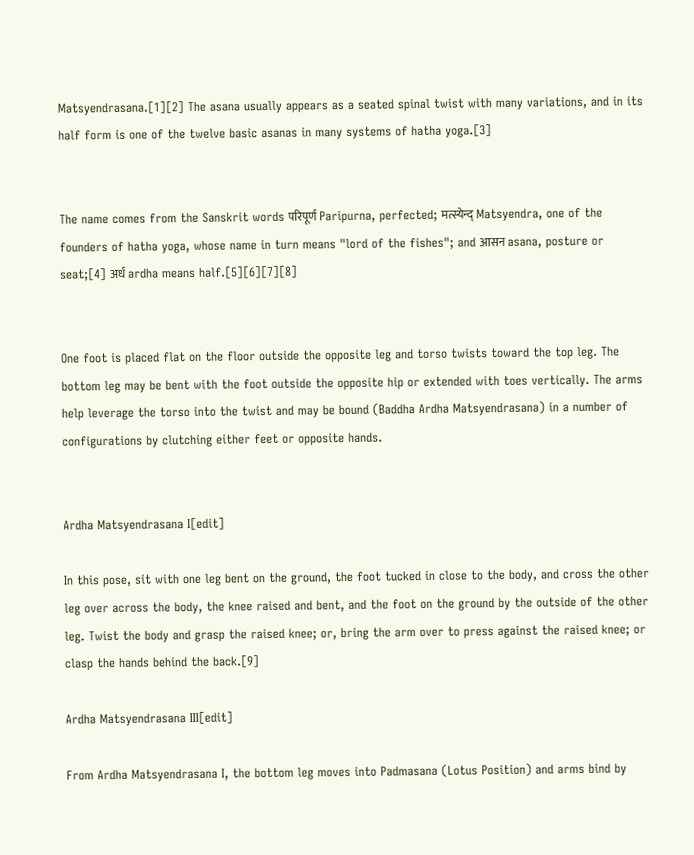Matsyendrasana.[1][2] The asana usually appears as a seated spinal twist with many variations, and in its half form is one of the twelve basic asanas in many systems of hatha yoga.[3]


The name comes from the Sanskrit words परिपूर्ण Paripurna, perfected; मत्स्येन्द् Matsyendra, one of the founders of hatha yoga, whose name in turn means "lord of the fishes"; and आसन asana, posture or seat;[4] अर्ध ardha means half.[5][6][7][8]


One foot is placed flat on the floor outside the opposite leg and torso twists toward the top leg. The bottom leg may be bent with the foot outside the opposite hip or extended with toes vertically. The arms help leverage the torso into the twist and may be bound (Baddha Ardha Matsyendrasana) in a number of configurations by clutching either feet or opposite hands.


Ardha Matsyendrasana I[edit]

In this pose, sit with one leg bent on the ground, the foot tucked in close to the body, and cross the other leg over across the body, the knee raised and bent, and the foot on the ground by the outside of the other leg. Twist the body and grasp the raised knee; or, bring the arm over to press against the raised knee; or clasp the hands behind the back.[9]

Ardha Matsyendrasana III[edit]

From Ardha Matsyendrasana I, the bottom leg moves into Padmasana (Lotus Position) and arms bind by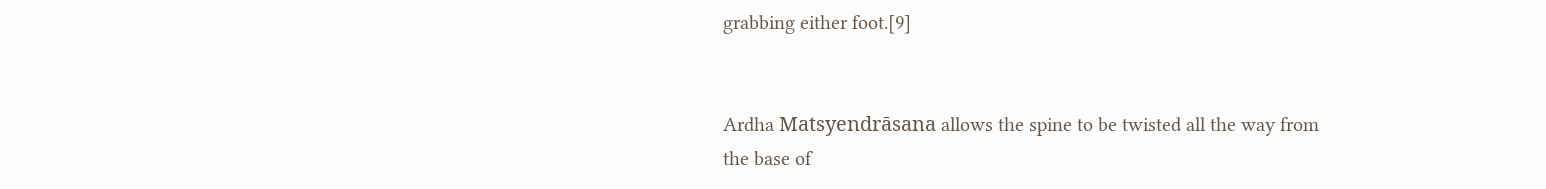grabbing either foot.[9]


Ardha Matsyendrāsana allows the spine to be twisted all the way from the base of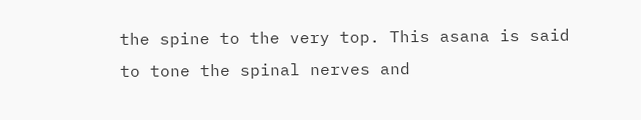the spine to the very top. This asana is said to tone the spinal nerves and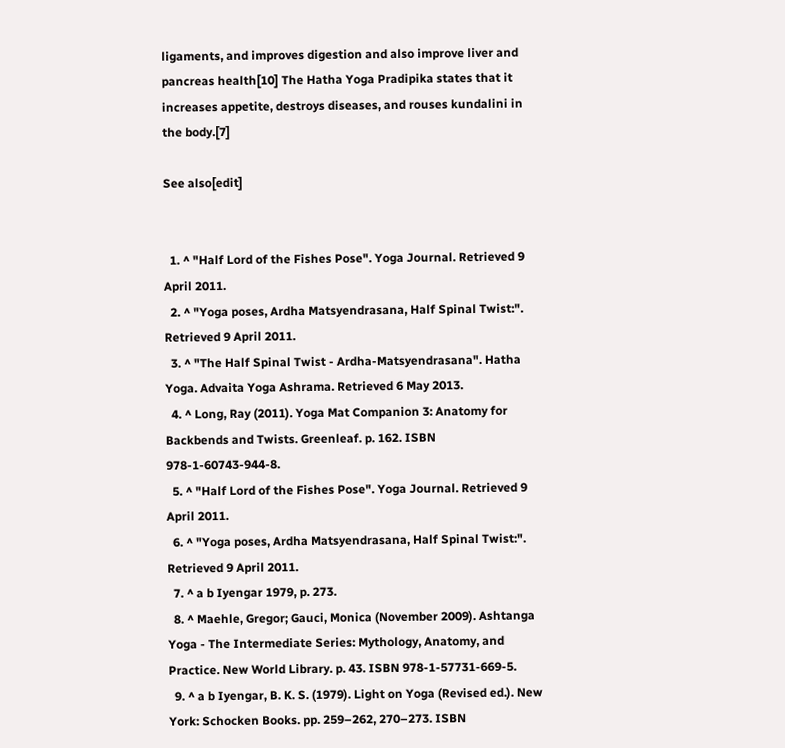ligaments, and improves digestion and also improve liver and pancreas health[10] The Hatha Yoga Pradipika states that it increases appetite, destroys diseases, and rouses kundalini in the body.[7]

See also[edit]


  1. ^ "Half Lord of the Fishes Pose". Yoga Journal. Retrieved 9 April 2011.
  2. ^ "Yoga poses, Ardha Matsyendrasana, Half Spinal Twist:". Retrieved 9 April 2011.
  3. ^ "The Half Spinal Twist - Ardha-Matsyendrasana". Hatha Yoga. Advaita Yoga Ashrama. Retrieved 6 May 2013.
  4. ^ Long, Ray (2011). Yoga Mat Companion 3: Anatomy for Backbends and Twists. Greenleaf. p. 162. ISBN 978-1-60743-944-8.
  5. ^ "Half Lord of the Fishes Pose". Yoga Journal. Retrieved 9 April 2011.
  6. ^ "Yoga poses, Ardha Matsyendrasana, Half Spinal Twist:". Retrieved 9 April 2011.
  7. ^ a b Iyengar 1979, p. 273.
  8. ^ Maehle, Gregor; Gauci, Monica (November 2009). Ashtanga Yoga - The Intermediate Series: Mythology, Anatomy, and Practice. New World Library. p. 43. ISBN 978-1-57731-669-5.
  9. ^ a b Iyengar, B. K. S. (1979). Light on Yoga (Revised ed.). New York: Schocken Books. pp. 259–262, 270–273. ISBN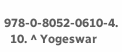978-0-8052-0610-4.
  10. ^ Yogeswar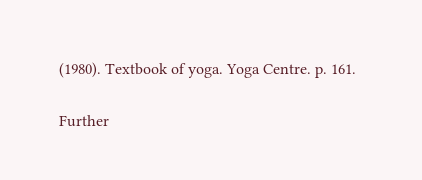(1980). Textbook of yoga. Yoga Centre. p. 161.

Further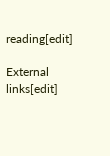reading[edit]

External links[edit]